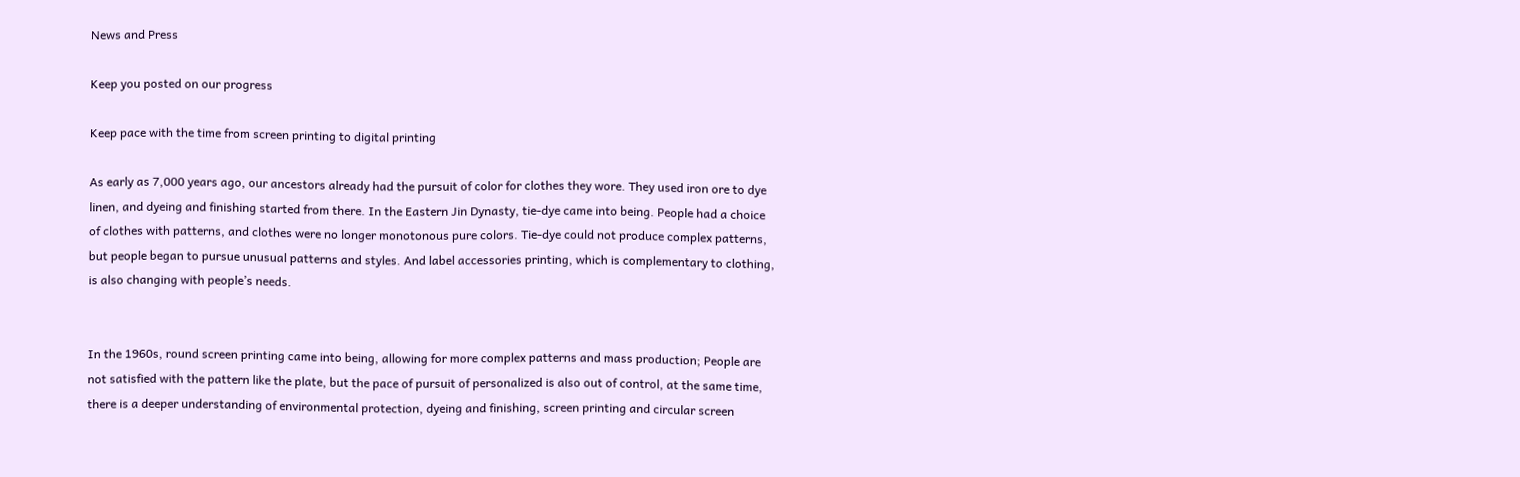News and Press

Keep you posted on our progress

Keep pace with the time from screen printing to digital printing

As early as 7,000 years ago, our ancestors already had the pursuit of color for clothes they wore. They used iron ore to dye linen, and dyeing and finishing started from there. In the Eastern Jin Dynasty, tie-dye came into being. People had a choice of clothes with patterns, and clothes were no longer monotonous pure colors. Tie-dye could not produce complex patterns, but people began to pursue unusual patterns and styles. And label accessories printing, which is complementary to clothing, is also changing with people’s needs.


In the 1960s, round screen printing came into being, allowing for more complex patterns and mass production; People are not satisfied with the pattern like the plate, but the pace of pursuit of personalized is also out of control, at the same time, there is a deeper understanding of environmental protection, dyeing and finishing, screen printing and circular screen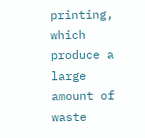printing, which produce a large amount of waste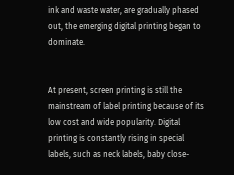ink and waste water, are gradually phased out, the emerging digital printing began to dominate.


At present, screen printing is still the mainstream of label printing because of its low cost and wide popularity. Digital printing is constantly rising in special labels, such as neck labels, baby close-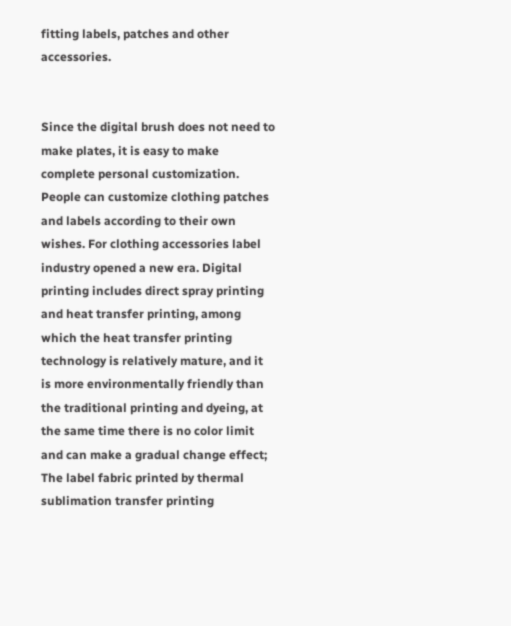fitting labels, patches and other accessories.


Since the digital brush does not need to make plates, it is easy to make complete personal customization. People can customize clothing patches and labels according to their own wishes. For clothing accessories label industry opened a new era. Digital printing includes direct spray printing and heat transfer printing, among which the heat transfer printing technology is relatively mature, and it is more environmentally friendly than the traditional printing and dyeing, at the same time there is no color limit and can make a gradual change effect; The label fabric printed by thermal sublimation transfer printing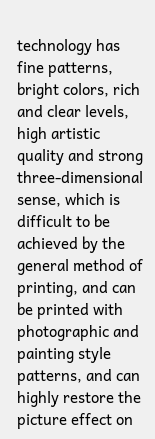technology has fine patterns, bright colors, rich and clear levels, high artistic quality and strong three-dimensional sense, which is difficult to be achieved by the general method of printing, and can be printed with photographic and painting style patterns, and can highly restore the picture effect on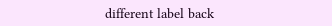different label back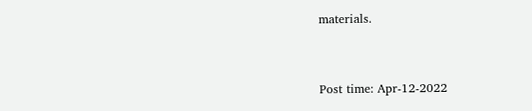materials.


Post time: Apr-12-2022